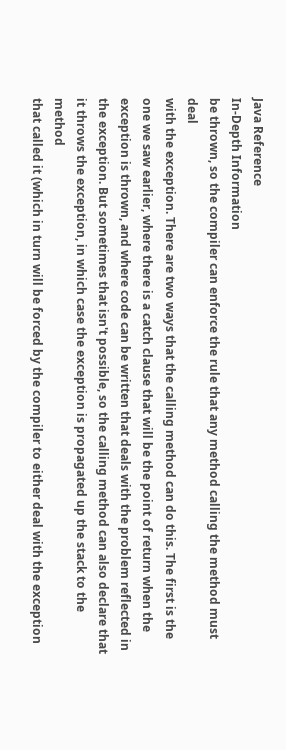Java Reference
In-Depth Information
be thrown, so the compiler can enforce the rule that any method calling the method must deal
with the exception. There are two ways that the calling method can do this. The first is the
one we saw earlier, where there is a catch clause that will be the point of return when the
exception is thrown, and where code can be written that deals with the problem reflected in
the exception. But sometimes that isn't possible, so the calling method can also declare that
it throws the exception, in which case the exception is propagated up the stack to the method
that called it (which in turn will be forced by the compiler to either deal with the exception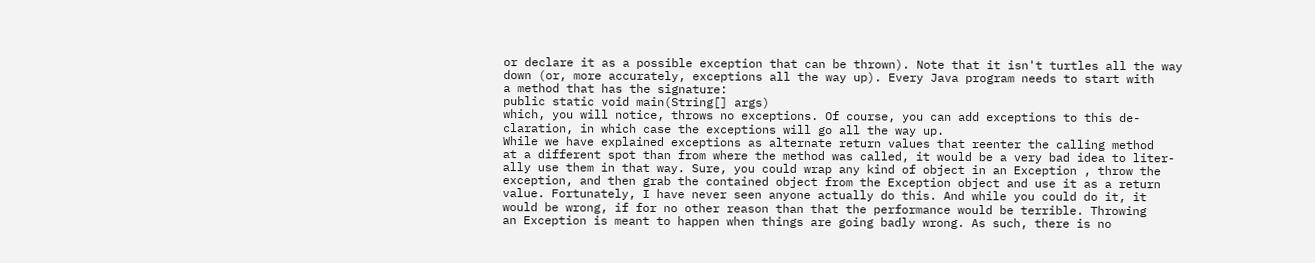or declare it as a possible exception that can be thrown). Note that it isn't turtles all the way
down (or, more accurately, exceptions all the way up). Every Java program needs to start with
a method that has the signature:
public static void main(String[] args)
which, you will notice, throws no exceptions. Of course, you can add exceptions to this de-
claration, in which case the exceptions will go all the way up.
While we have explained exceptions as alternate return values that reenter the calling method
at a different spot than from where the method was called, it would be a very bad idea to liter-
ally use them in that way. Sure, you could wrap any kind of object in an Exception , throw the
exception, and then grab the contained object from the Exception object and use it as a return
value. Fortunately, I have never seen anyone actually do this. And while you could do it, it
would be wrong, if for no other reason than that the performance would be terrible. Throwing
an Exception is meant to happen when things are going badly wrong. As such, there is no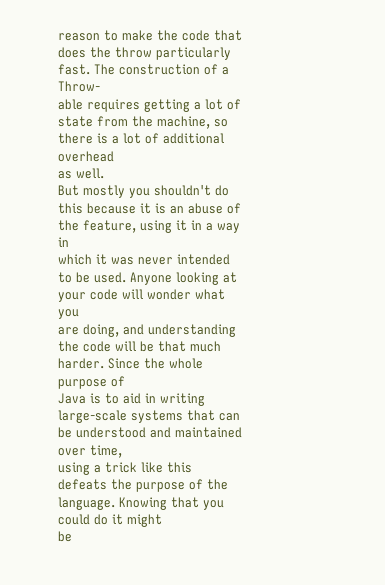reason to make the code that does the throw particularly fast. The construction of a Throw-
able requires getting a lot of state from the machine, so there is a lot of additional overhead
as well.
But mostly you shouldn't do this because it is an abuse of the feature, using it in a way in
which it was never intended to be used. Anyone looking at your code will wonder what you
are doing, and understanding the code will be that much harder. Since the whole purpose of
Java is to aid in writing large-scale systems that can be understood and maintained over time,
using a trick like this defeats the purpose of the language. Knowing that you could do it might
be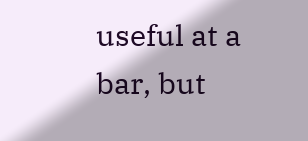useful at a bar, but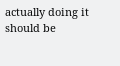actually doing it should be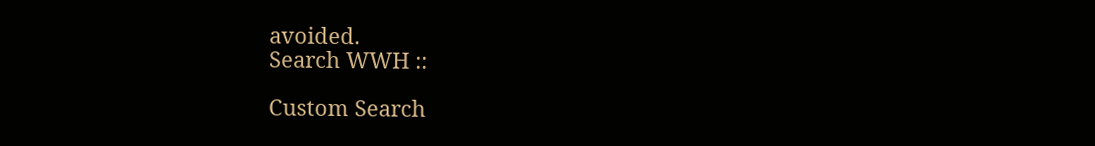avoided.
Search WWH ::

Custom Search